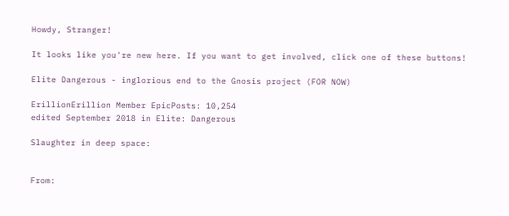Howdy, Stranger!

It looks like you're new here. If you want to get involved, click one of these buttons!

Elite Dangerous - inglorious end to the Gnosis project (FOR NOW)

ErillionErillion Member EpicPosts: 10,254
edited September 2018 in Elite: Dangerous

Slaughter in deep space:


From: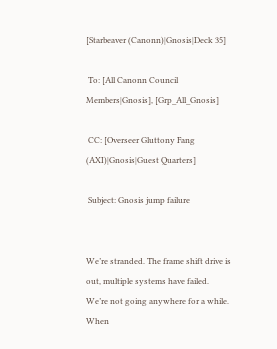[Starbeaver (Canonn)|Gnosis|Deck 35]

 To: [All Canonn Council Members|Gnosis], [Grp_All_Gnosis]

 CC: [Overseer Gluttony Fang (AXI)|Gnosis|Guest Quarters]

 Subject: Gnosis jump failure


We’re stranded. The frame shift drive is out, multiple systems have failed. We’re not going anywhere for a while. When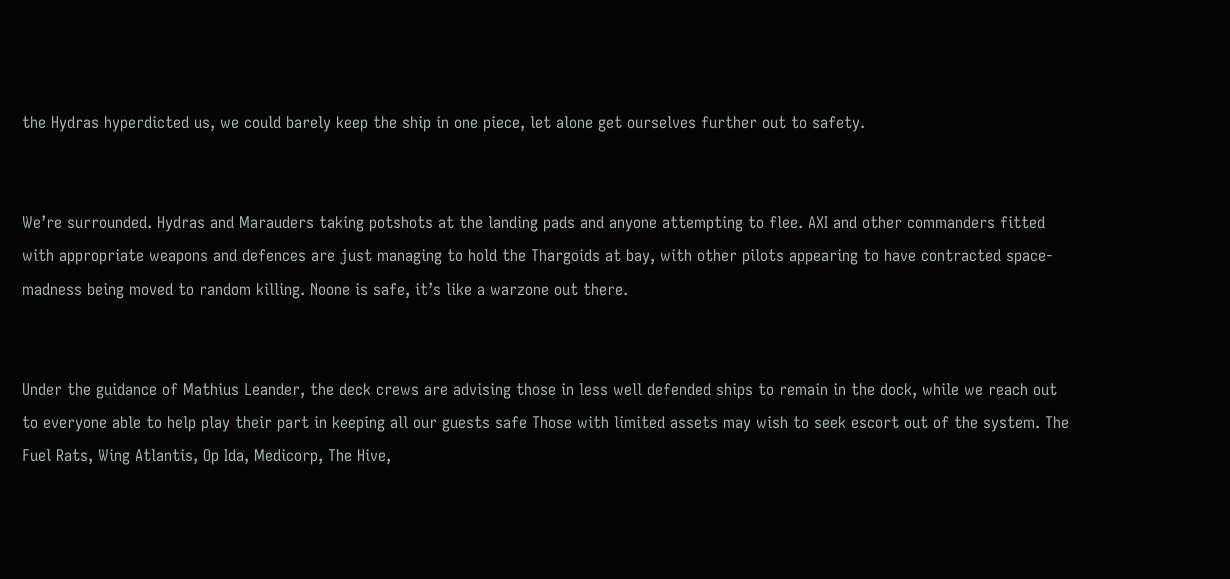the Hydras hyperdicted us, we could barely keep the ship in one piece, let alone get ourselves further out to safety.


We’re surrounded. Hydras and Marauders taking potshots at the landing pads and anyone attempting to flee. AXI and other commanders fitted with appropriate weapons and defences are just managing to hold the Thargoids at bay, with other pilots appearing to have contracted space-madness being moved to random killing. Noone is safe, it’s like a warzone out there.


Under the guidance of Mathius Leander, the deck crews are advising those in less well defended ships to remain in the dock, while we reach out to everyone able to help play their part in keeping all our guests safe Those with limited assets may wish to seek escort out of the system. The Fuel Rats, Wing Atlantis, Op Ida, Medicorp, The Hive,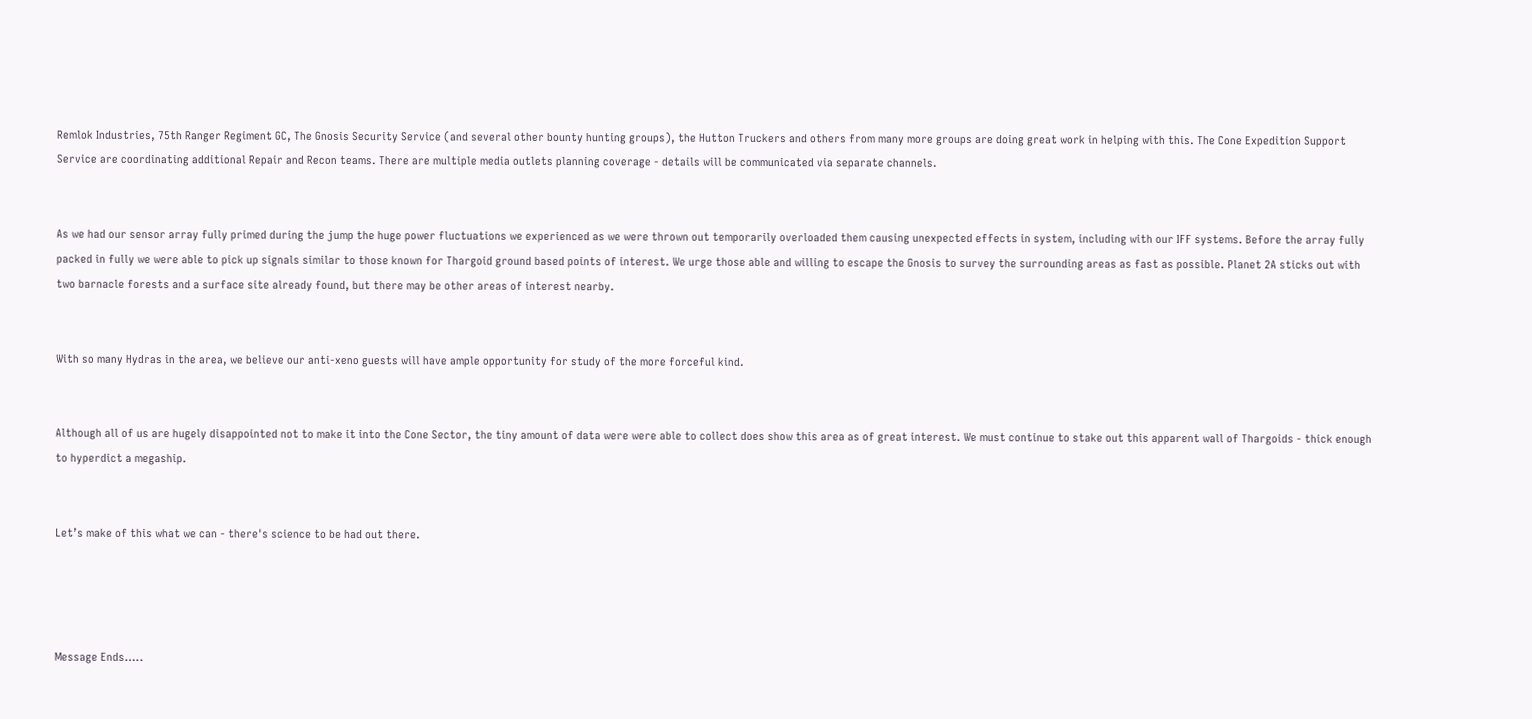Remlok Industries, 75th Ranger Regiment GC, The Gnosis Security Service (and several other bounty hunting groups), the Hutton Truckers and others from many more groups are doing great work in helping with this. The Cone Expedition Support Service are coordinating additional Repair and Recon teams. There are multiple media outlets planning coverage - details will be communicated via separate channels.


As we had our sensor array fully primed during the jump the huge power fluctuations we experienced as we were thrown out temporarily overloaded them causing unexpected effects in system, including with our IFF systems. Before the array fully packed in fully we were able to pick up signals similar to those known for Thargoid ground based points of interest. We urge those able and willing to escape the Gnosis to survey the surrounding areas as fast as possible. Planet 2A sticks out with two barnacle forests and a surface site already found, but there may be other areas of interest nearby.


With so many Hydras in the area, we believe our anti-xeno guests will have ample opportunity for study of the more forceful kind.


Although all of us are hugely disappointed not to make it into the Cone Sector, the tiny amount of data were were able to collect does show this area as of great interest. We must continue to stake out this apparent wall of Thargoids - thick enough to hyperdict a megaship.


Let’s make of this what we can - there's science to be had out there.




Message Ends…..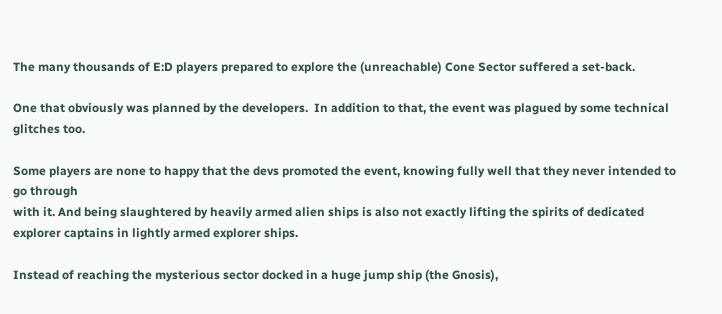The many thousands of E:D players prepared to explore the (unreachable) Cone Sector suffered a set-back.

One that obviously was planned by the developers.  In addition to that, the event was plagued by some technical glitches too.

Some players are none to happy that the devs promoted the event, knowing fully well that they never intended to go through
with it. And being slaughtered by heavily armed alien ships is also not exactly lifting the spirits of dedicated explorer captains in lightly armed explorer ships.

Instead of reaching the mysterious sector docked in a huge jump ship (the Gnosis),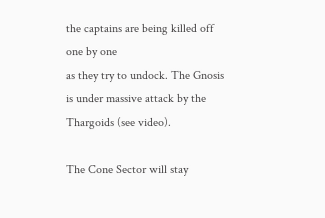the captains are being killed off one by one
as they try to undock. The Gnosis is under massive attack by the Thargoids (see video).

The Cone Sector will stay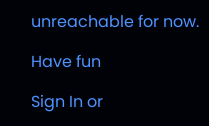unreachable for now.

Have fun

Sign In or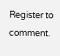Register to comment.